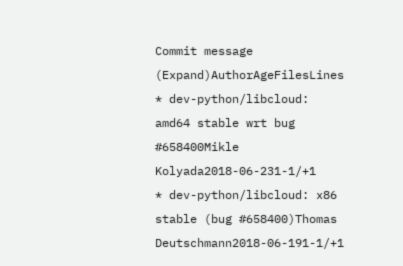Commit message (Expand)AuthorAgeFilesLines
* dev-python/libcloud: amd64 stable wrt bug #658400Mikle Kolyada2018-06-231-1/+1
* dev-python/libcloud: x86 stable (bug #658400)Thomas Deutschmann2018-06-191-1/+1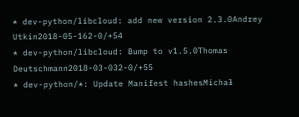* dev-python/libcloud: add new version 2.3.0Andrey Utkin2018-05-162-0/+54
* dev-python/libcloud: Bump to v1.5.0Thomas Deutschmann2018-03-032-0/+55
* dev-python/*: Update Manifest hashesMichał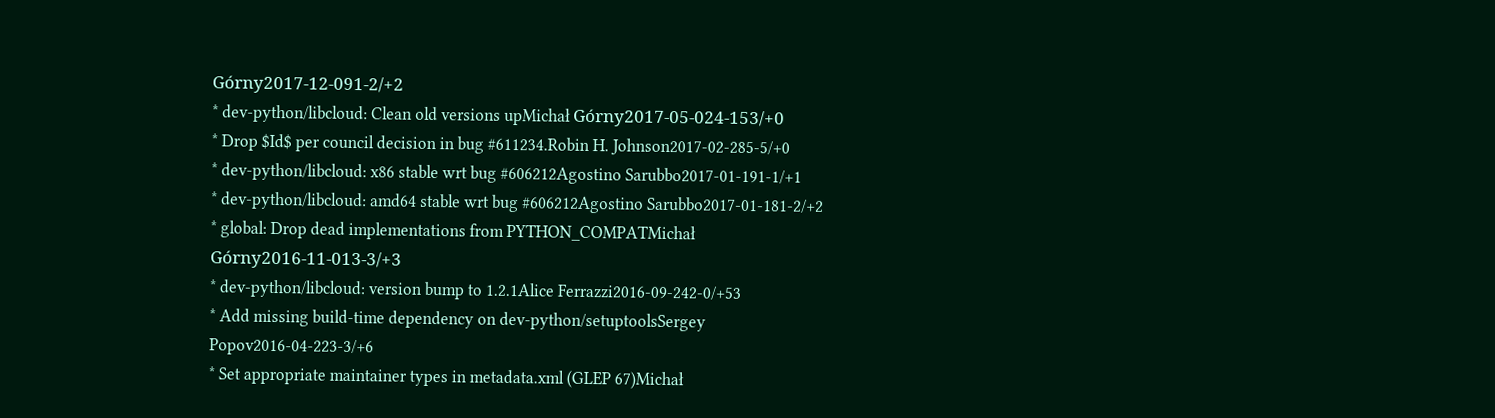Górny2017-12-091-2/+2
* dev-python/libcloud: Clean old versions upMichał Górny2017-05-024-153/+0
* Drop $Id$ per council decision in bug #611234.Robin H. Johnson2017-02-285-5/+0
* dev-python/libcloud: x86 stable wrt bug #606212Agostino Sarubbo2017-01-191-1/+1
* dev-python/libcloud: amd64 stable wrt bug #606212Agostino Sarubbo2017-01-181-2/+2
* global: Drop dead implementations from PYTHON_COMPATMichał Górny2016-11-013-3/+3
* dev-python/libcloud: version bump to 1.2.1Alice Ferrazzi2016-09-242-0/+53
* Add missing build-time dependency on dev-python/setuptoolsSergey Popov2016-04-223-3/+6
* Set appropriate maintainer types in metadata.xml (GLEP 67)Michał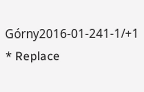Górny2016-01-241-1/+1
* Replace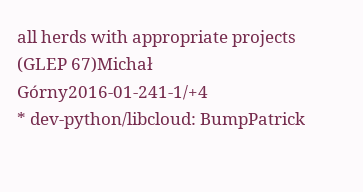all herds with appropriate projects (GLEP 67)Michał Górny2016-01-241-1/+4
* dev-python/libcloud: BumpPatrick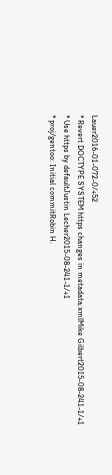Lauer2016-01-072-0/+52
* Revert DOCTYPE SYSTEM https changes in metadata.xmlMike Gilbert2015-08-241-1/+1
* Use https by defaultJustin Lecher2015-08-241-1/+1
* proj/gentoo: Initial commitRobin H.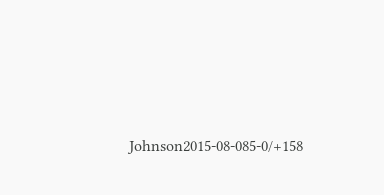Johnson2015-08-085-0/+158